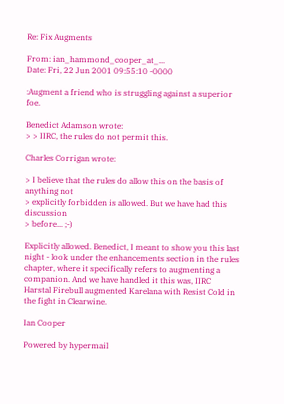Re: Fix Augments

From: ian_hammond_cooper_at_...
Date: Fri, 22 Jun 2001 09:55:10 -0000

:Augment a friend who is struggling against a superior foe.

Benedict Adamson wrote:
> > IIRC, the rules do not permit this.

Charles Corrigan wrote:

> I believe that the rules do allow this on the basis of anything not
> explicitly forbidden is allowed. But we have had this discussion
> before... ;-)

Explicitly allowed. Benedict, I meant to show you this last night - look under the enhancements section in the rules chapter, where it specifically refers to augmenting a companion. And we have handled it this was, IIRC Harstal Firebull augmented Karelana with Resist Cold in the fight in Clearwine.

Ian Cooper

Powered by hypermail